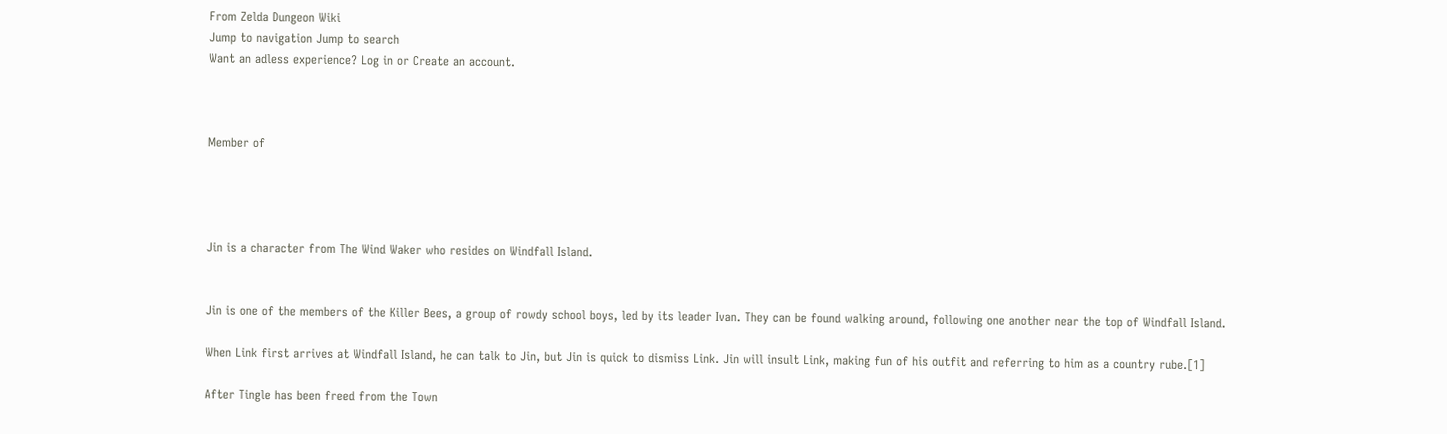From Zelda Dungeon Wiki
Jump to navigation Jump to search
Want an adless experience? Log in or Create an account.



Member of




Jin is a character from The Wind Waker who resides on Windfall Island.


Jin is one of the members of the Killer Bees, a group of rowdy school boys, led by its leader Ivan. They can be found walking around, following one another near the top of Windfall Island.

When Link first arrives at Windfall Island, he can talk to Jin, but Jin is quick to dismiss Link. Jin will insult Link, making fun of his outfit and referring to him as a country rube.[1]

After Tingle has been freed from the Town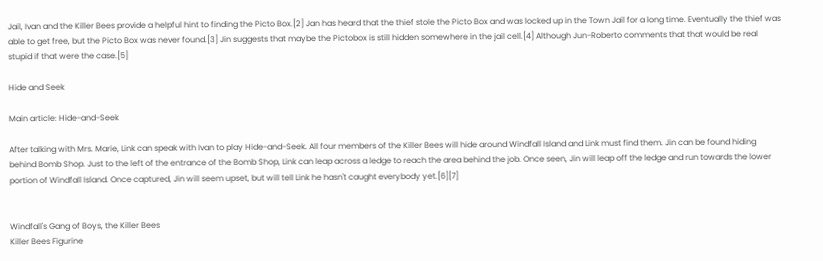Jail, Ivan and the Killer Bees provide a helpful hint to finding the Picto Box.[2] Jan has heard that the thief stole the Picto Box and was locked up in the Town Jail for a long time. Eventually the thief was able to get free, but the Picto Box was never found.[3] Jin suggests that maybe the Pictobox is still hidden somewhere in the jail cell.[4] Although Jun-Roberto comments that that would be real stupid if that were the case.[5]

Hide and Seek

Main article: Hide-and-Seek

After talking with Mrs. Marie, Link can speak with Ivan to play Hide-and-Seek. All four members of the Killer Bees will hide around Windfall Island and Link must find them. Jin can be found hiding behind Bomb Shop. Just to the left of the entrance of the Bomb Shop, Link can leap across a ledge to reach the area behind the job. Once seen, Jin will leap off the ledge and run towards the lower portion of Windfall Island. Once captured, Jin will seem upset, but will tell Link he hasn't caught everybody yet.[6][7]


Windfall's Gang of Boys, the Killer Bees
Killer Bees Figurine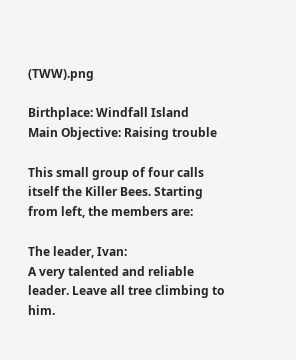(TWW).png

Birthplace: Windfall Island
Main Objective: Raising trouble

This small group of four calls itself the Killer Bees. Starting from left, the members are:

The leader, Ivan:
A very talented and reliable leader. Leave all tree climbing to him.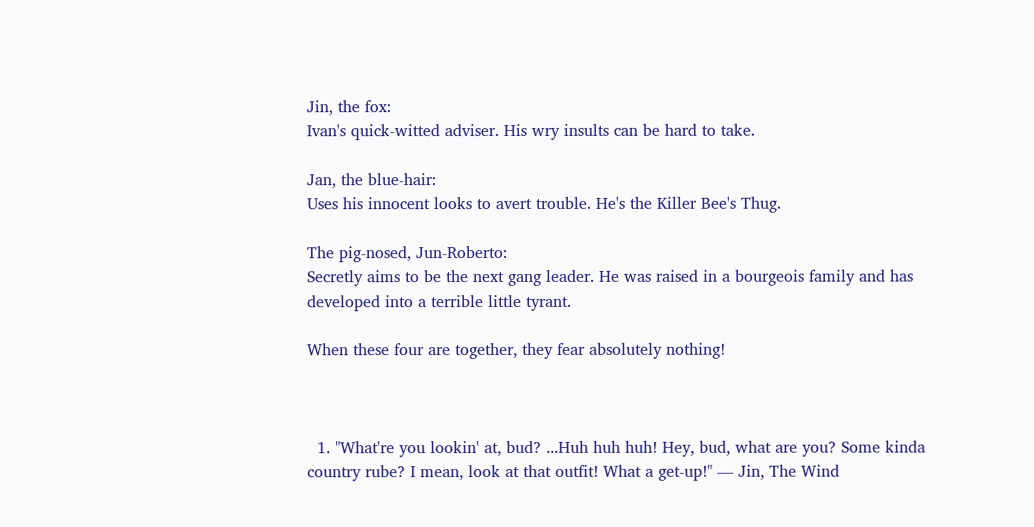Jin, the fox:
Ivan's quick-witted adviser. His wry insults can be hard to take.

Jan, the blue-hair:
Uses his innocent looks to avert trouble. He's the Killer Bee's Thug.

The pig-nosed, Jun-Roberto:
Secretly aims to be the next gang leader. He was raised in a bourgeois family and has developed into a terrible little tyrant.

When these four are together, they fear absolutely nothing!



  1. "What're you lookin' at, bud? ...Huh huh huh! Hey, bud, what are you? Some kinda country rube? I mean, look at that outfit! What a get-up!" — Jin, The Wind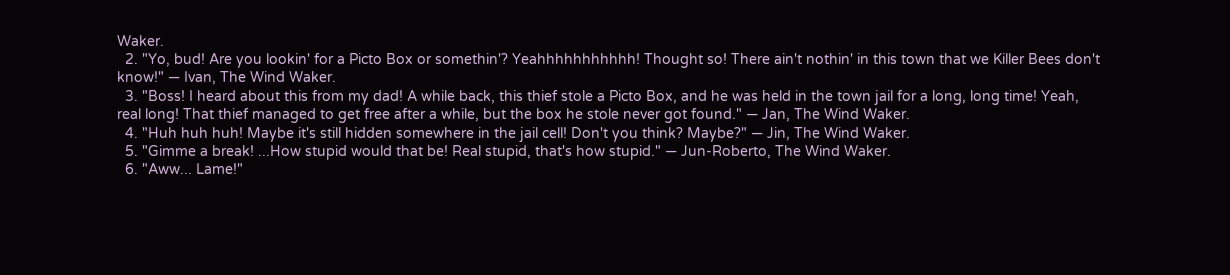Waker.
  2. "Yo, bud! Are you lookin' for a Picto Box or somethin'? Yeahhhhhhhhhhh! Thought so! There ain't nothin' in this town that we Killer Bees don't know!" — Ivan, The Wind Waker.
  3. "Boss! I heard about this from my dad! A while back, this thief stole a Picto Box, and he was held in the town jail for a long, long time! Yeah, real long! That thief managed to get free after a while, but the box he stole never got found." — Jan, The Wind Waker.
  4. "Huh huh huh! Maybe it's still hidden somewhere in the jail cell! Don't you think? Maybe?" — Jin, The Wind Waker.
  5. "Gimme a break! ...How stupid would that be! Real stupid, that's how stupid." — Jun-Roberto, The Wind Waker.
  6. "Aww... Lame!"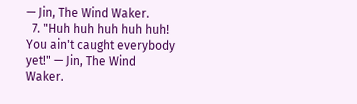— Jin, The Wind Waker.
  7. "Huh huh huh huh huh! You ain't caught everybody yet!" — Jin, The Wind Waker.